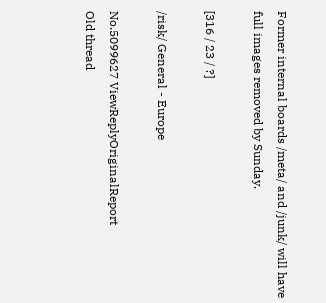Former internal boards /meta/ and /junk/ will have full images removed by Sunday.

[316 / 23 / ?]

/risk/ General - Europe

No.5099627 ViewReplyOriginalReport
Old thread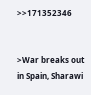>>171352346


>War breaks out in Spain, Sharawi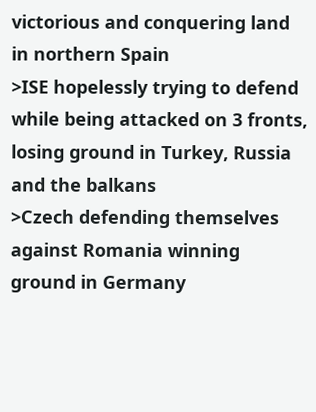victorious and conquering land in northern Spain
>ISE hopelessly trying to defend while being attacked on 3 fronts, losing ground in Turkey, Russia and the balkans
>Czech defending themselves against Romania winning ground in Germany